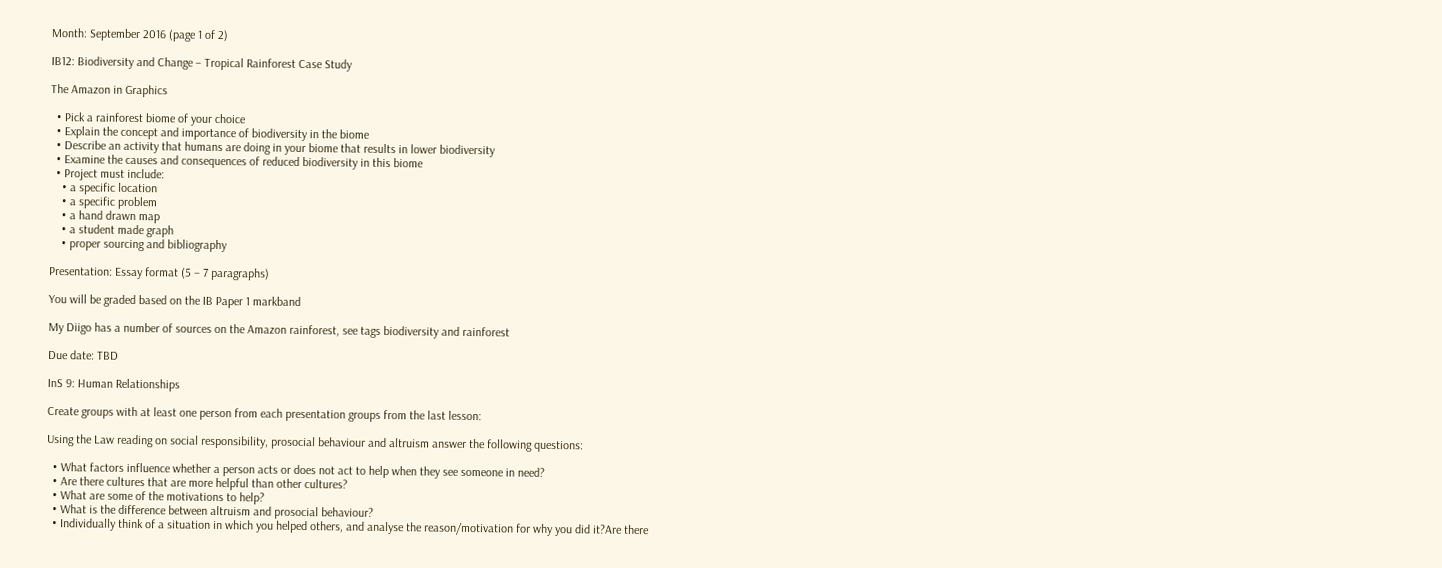Month: September 2016 (page 1 of 2)

IB12: Biodiversity and Change – Tropical Rainforest Case Study

The Amazon in Graphics

  • Pick a rainforest biome of your choice
  • Explain the concept and importance of biodiversity in the biome
  • Describe an activity that humans are doing in your biome that results in lower biodiversity
  • Examine the causes and consequences of reduced biodiversity in this biome
  • Project must include:
    • a specific location
    • a specific problem
    • a hand drawn map
    • a student made graph
    • proper sourcing and bibliography

Presentation: Essay format (5 – 7 paragraphs)

You will be graded based on the IB Paper 1 markband

My Diigo has a number of sources on the Amazon rainforest, see tags biodiversity and rainforest

Due date: TBD

InS 9: Human Relationships

Create groups with at least one person from each presentation groups from the last lesson:

Using the Law reading on social responsibility, prosocial behaviour and altruism answer the following questions:

  • What factors influence whether a person acts or does not act to help when they see someone in need?
  • Are there cultures that are more helpful than other cultures?
  • What are some of the motivations to help?
  • What is the difference between altruism and prosocial behaviour?
  • Individually think of a situation in which you helped others, and analyse the reason/motivation for why you did it?Are there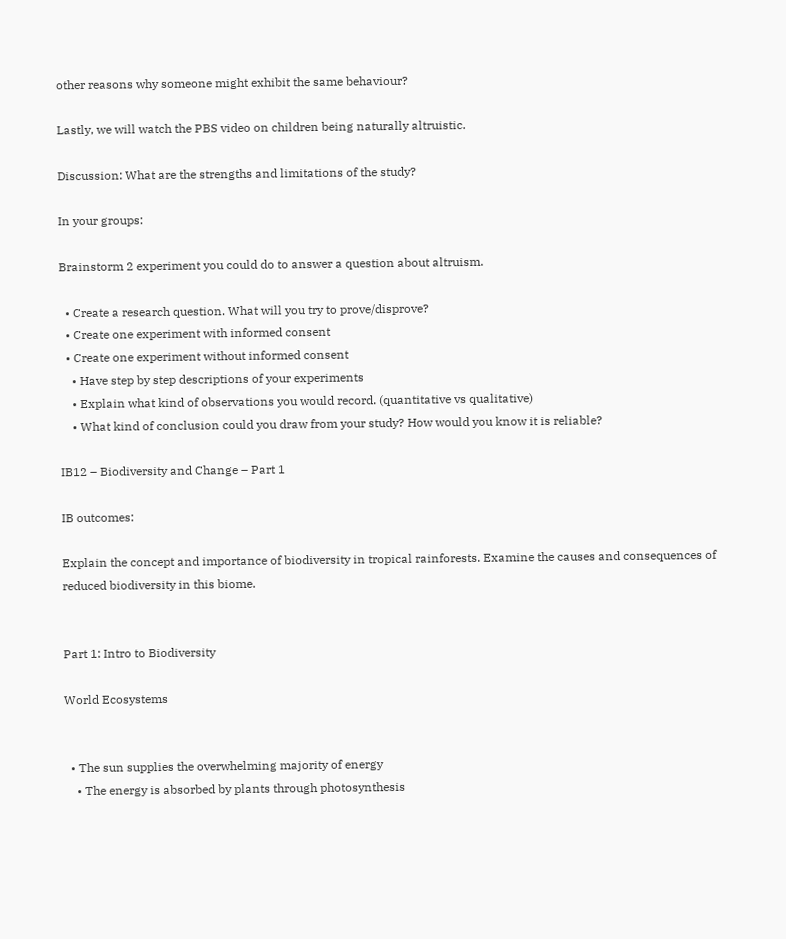other reasons why someone might exhibit the same behaviour?

Lastly, we will watch the PBS video on children being naturally altruistic.

Discussion: What are the strengths and limitations of the study?

In your groups:

Brainstorm 2 experiment you could do to answer a question about altruism.

  • Create a research question. What will you try to prove/disprove?
  • Create one experiment with informed consent
  • Create one experiment without informed consent
    • Have step by step descriptions of your experiments
    • Explain what kind of observations you would record. (quantitative vs qualitative)
    • What kind of conclusion could you draw from your study? How would you know it is reliable?

IB12 – Biodiversity and Change – Part 1

IB outcomes:

Explain the concept and importance of biodiversity in tropical rainforests. Examine the causes and consequences of reduced biodiversity in this biome.


Part 1: Intro to Biodiversity

World Ecosystems


  • The sun supplies the overwhelming majority of energy
    • The energy is absorbed by plants through photosynthesis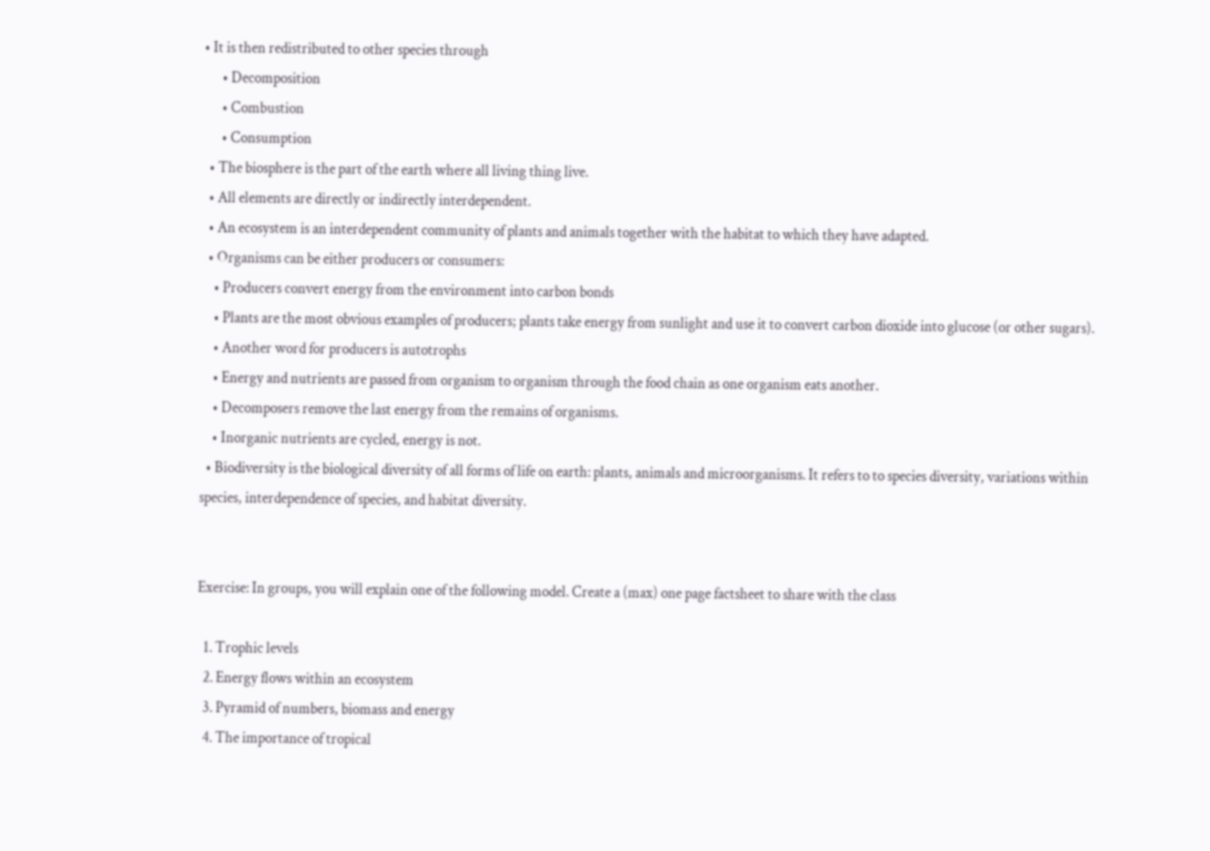• It is then redistributed to other species through
      • Decomposition
      • Combustion
      • Consumption
  • The biosphere is the part of the earth where all living thing live.
  • All elements are directly or indirectly interdependent.
  • An ecosystem is an interdependent community of plants and animals together with the habitat to which they have adapted.
  • Organisms can be either producers or consumers:
    • Producers convert energy from the environment into carbon bonds
    • Plants are the most obvious examples of producers; plants take energy from sunlight and use it to convert carbon dioxide into glucose (or other sugars).
    • Another word for producers is autotrophs
    • Energy and nutrients are passed from organism to organism through the food chain as one organism eats another.
    • Decomposers remove the last energy from the remains of organisms.
    • Inorganic nutrients are cycled, energy is not.
  • Biodiversity is the biological diversity of all forms of life on earth: plants, animals and microorganisms. It refers to to species diversity, variations within species, interdependence of species, and habitat diversity.


Exercise: In groups, you will explain one of the following model. Create a (max) one page factsheet to share with the class

  1. Trophic levels
  2. Energy flows within an ecosystem
  3. Pyramid of numbers, biomass and energy
  4. The importance of tropical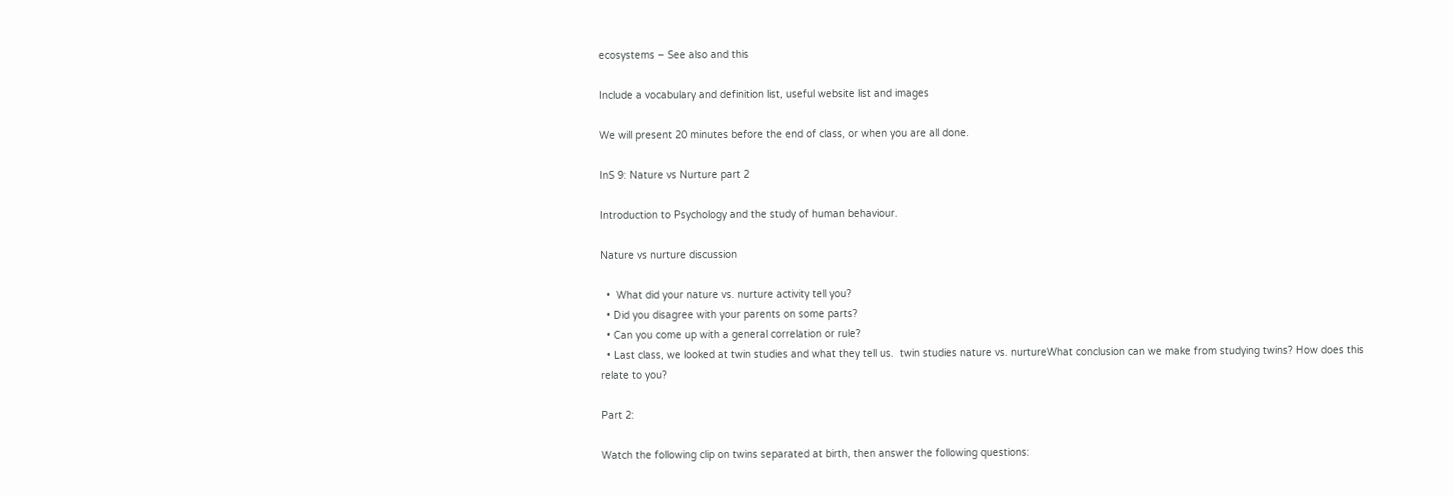ecosystems – See also and this

Include a vocabulary and definition list, useful website list and images

We will present 20 minutes before the end of class, or when you are all done.

InS 9: Nature vs Nurture part 2

Introduction to Psychology and the study of human behaviour.

Nature vs nurture discussion

  •  What did your nature vs. nurture activity tell you?
  • Did you disagree with your parents on some parts?
  • Can you come up with a general correlation or rule?
  • Last class, we looked at twin studies and what they tell us.  twin studies nature vs. nurtureWhat conclusion can we make from studying twins? How does this relate to you?

Part 2:

Watch the following clip on twins separated at birth, then answer the following questions: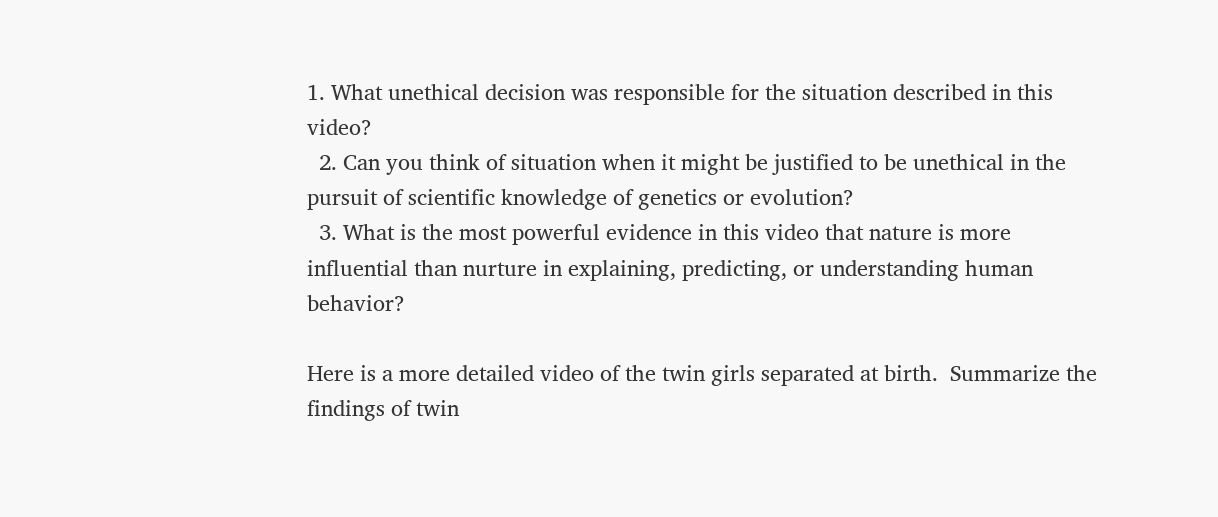1. What unethical decision was responsible for the situation described in this video?
  2. Can you think of situation when it might be justified to be unethical in the pursuit of scientific knowledge of genetics or evolution?
  3. What is the most powerful evidence in this video that nature is more influential than nurture in explaining, predicting, or understanding human behavior?

Here is a more detailed video of the twin girls separated at birth.  Summarize the findings of twin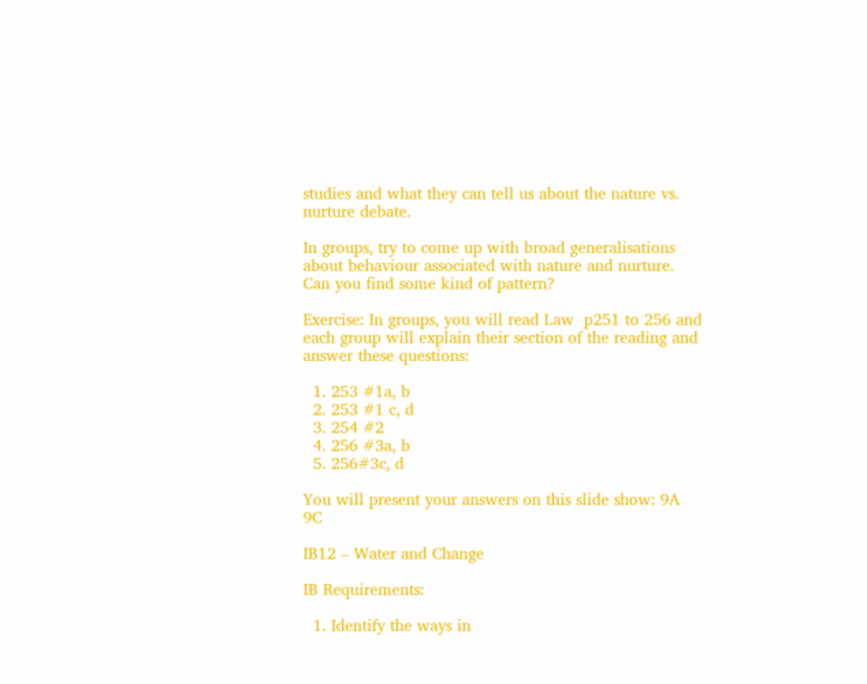studies and what they can tell us about the nature vs. nurture debate.

In groups, try to come up with broad generalisations about behaviour associated with nature and nurture. Can you find some kind of pattern?

Exercise: In groups, you will read Law  p251 to 256 and each group will explain their section of the reading and answer these questions:

  1. 253 #1a, b
  2. 253 #1 c, d
  3. 254 #2
  4. 256 #3a, b
  5. 256#3c, d

You will present your answers on this slide show: 9A 9C

IB12 – Water and Change

IB Requirements:

  1. Identify the ways in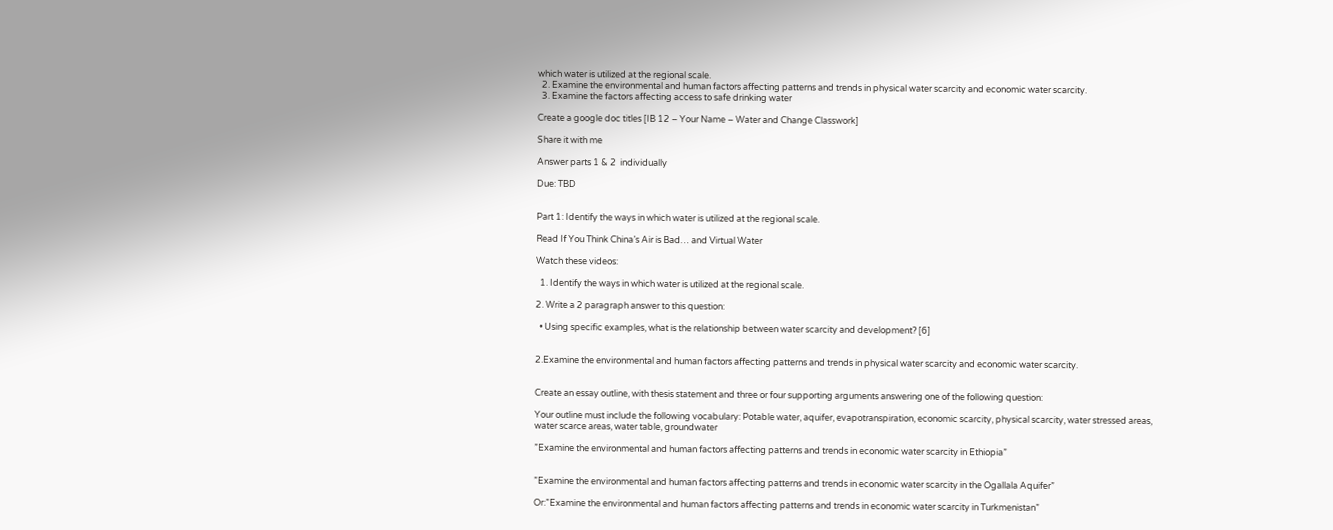which water is utilized at the regional scale.
  2. Examine the environmental and human factors affecting patterns and trends in physical water scarcity and economic water scarcity.
  3. Examine the factors affecting access to safe drinking water

Create a google doc titles [IB 12 – Your Name – Water and Change Classwork]

Share it with me

Answer parts 1 & 2  individually

Due: TBD


Part 1: Identify the ways in which water is utilized at the regional scale.

Read If You Think China’s Air is Bad… and Virtual Water

Watch these videos:

  1. Identify the ways in which water is utilized at the regional scale.

2. Write a 2 paragraph answer to this question:

  • Using specific examples, what is the relationship between water scarcity and development? [6]


2.Examine the environmental and human factors affecting patterns and trends in physical water scarcity and economic water scarcity.


Create an essay outline, with thesis statement and three or four supporting arguments answering one of the following question:

Your outline must include the following vocabulary: Potable water, aquifer, evapotranspiration, economic scarcity, physical scarcity, water stressed areas, water scarce areas, water table, groundwater

”Examine the environmental and human factors affecting patterns and trends in economic water scarcity in Ethiopia”


”Examine the environmental and human factors affecting patterns and trends in economic water scarcity in the Ogallala Aquifer”

Or:”Examine the environmental and human factors affecting patterns and trends in economic water scarcity in Turkmenistan”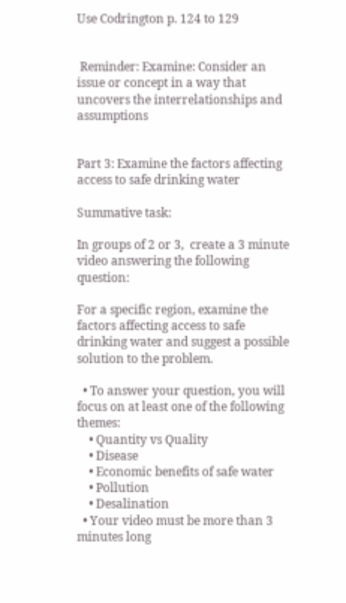Use Codrington p. 124 to 129


 Reminder: Examine: Consider an issue or concept in a way that uncovers the interrelationships and assumptions


Part 3: Examine the factors affecting access to safe drinking water

Summative task:

In groups of 2 or 3,  create a 3 minute video answering the following question:

For a specific region, examine the factors affecting access to safe drinking water and suggest a possible solution to the problem.

  • To answer your question, you will focus on at least one of the following themes:
    • Quantity vs Quality
    • Disease
    • Economic benefits of safe water
    • Pollution
    • Desalination
  • Your video must be more than 3 minutes long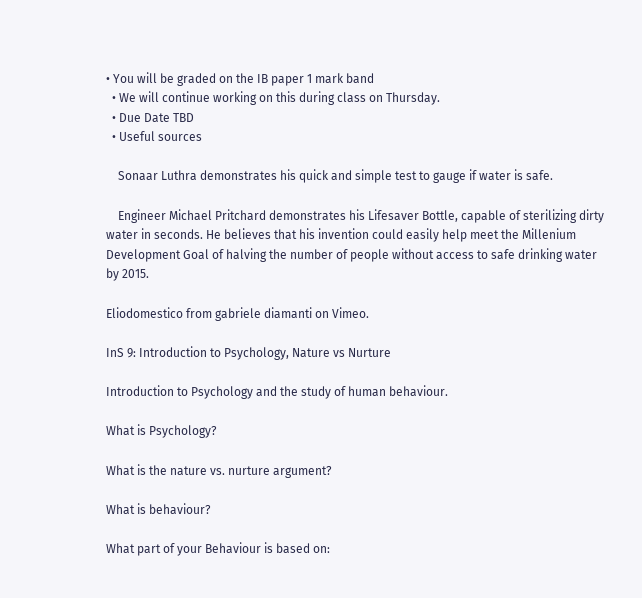• You will be graded on the IB paper 1 mark band
  • We will continue working on this during class on Thursday.
  • Due Date TBD
  • Useful sources

    Sonaar Luthra demonstrates his quick and simple test to gauge if water is safe.

    Engineer Michael Pritchard demonstrates his Lifesaver Bottle, capable of sterilizing dirty water in seconds. He believes that his invention could easily help meet the Millenium Development Goal of halving the number of people without access to safe drinking water by 2015.

Eliodomestico from gabriele diamanti on Vimeo.

InS 9: Introduction to Psychology, Nature vs Nurture

Introduction to Psychology and the study of human behaviour.

What is Psychology?

What is the nature vs. nurture argument?

What is behaviour?

What part of your Behaviour is based on: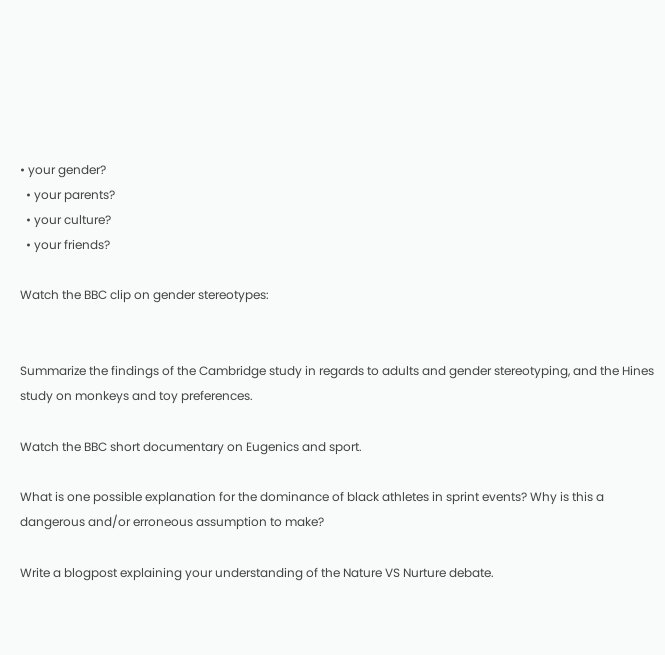• your gender?
  • your parents?
  • your culture?
  • your friends?

Watch the BBC clip on gender stereotypes:


Summarize the findings of the Cambridge study in regards to adults and gender stereotyping, and the Hines study on monkeys and toy preferences.

Watch the BBC short documentary on Eugenics and sport.

What is one possible explanation for the dominance of black athletes in sprint events? Why is this a dangerous and/or erroneous assumption to make?

Write a blogpost explaining your understanding of the Nature VS Nurture debate.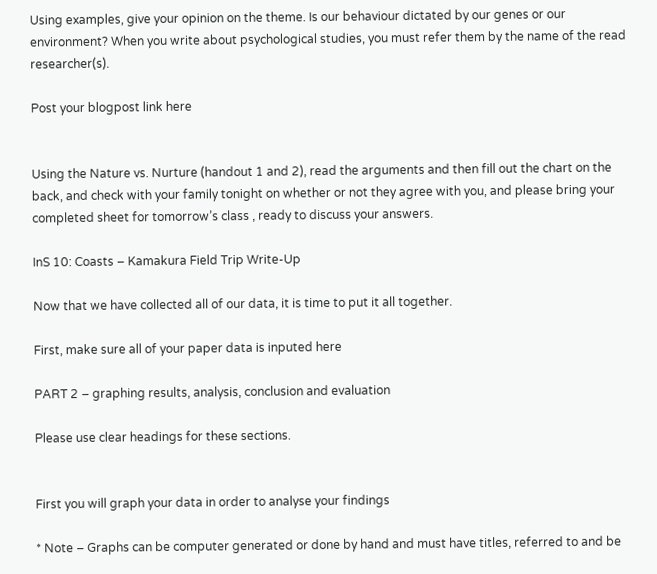Using examples, give your opinion on the theme. Is our behaviour dictated by our genes or our environment? When you write about psychological studies, you must refer them by the name of the read researcher(s).

Post your blogpost link here


Using the Nature vs. Nurture (handout 1 and 2), read the arguments and then fill out the chart on the back, and check with your family tonight on whether or not they agree with you, and please bring your completed sheet for tomorrow’s class , ready to discuss your answers.

InS 10: Coasts – Kamakura Field Trip Write-Up

Now that we have collected all of our data, it is time to put it all together.

First, make sure all of your paper data is inputed here

PART 2 – graphing results, analysis, conclusion and evaluation

Please use clear headings for these sections.


First you will graph your data in order to analyse your findings

* Note – Graphs can be computer generated or done by hand and must have titles, referred to and be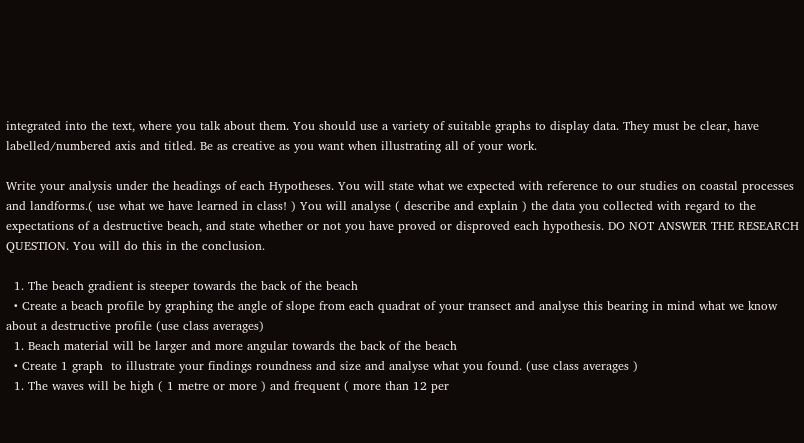integrated into the text, where you talk about them. You should use a variety of suitable graphs to display data. They must be clear, have labelled/numbered axis and titled. Be as creative as you want when illustrating all of your work.

Write your analysis under the headings of each Hypotheses. You will state what we expected with reference to our studies on coastal processes and landforms.( use what we have learned in class! ) You will analyse ( describe and explain ) the data you collected with regard to the expectations of a destructive beach, and state whether or not you have proved or disproved each hypothesis. DO NOT ANSWER THE RESEARCH QUESTION. You will do this in the conclusion.

  1. The beach gradient is steeper towards the back of the beach
  • Create a beach profile by graphing the angle of slope from each quadrat of your transect and analyse this bearing in mind what we know about a destructive profile (use class averages)
  1. Beach material will be larger and more angular towards the back of the beach
  • Create 1 graph  to illustrate your findings roundness and size and analyse what you found. (use class averages )
  1. The waves will be high ( 1 metre or more ) and frequent ( more than 12 per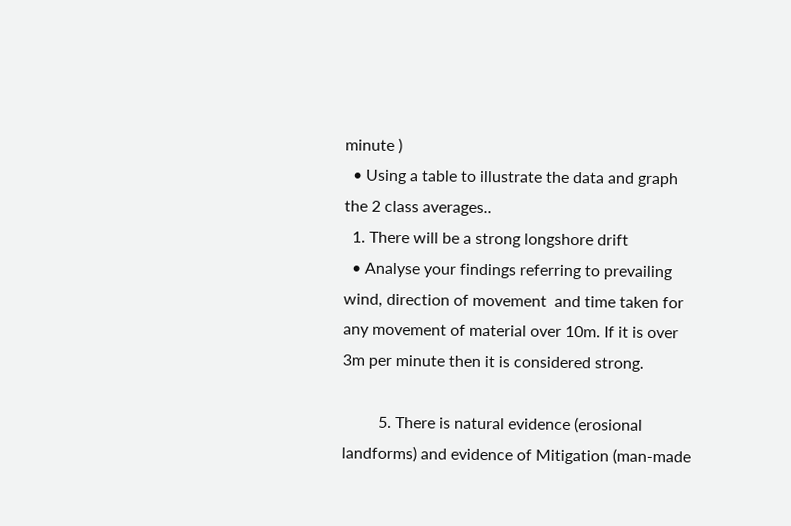minute )
  • Using a table to illustrate the data and graph the 2 class averages..
  1. There will be a strong longshore drift
  • Analyse your findings referring to prevailing wind, direction of movement  and time taken for any movement of material over 10m. If it is over 3m per minute then it is considered strong.

         5. There is natural evidence (erosional landforms) and evidence of Mitigation (man-made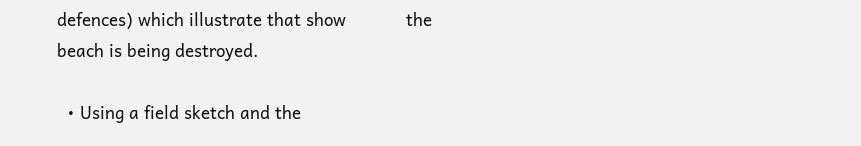defences) which illustrate that show            the beach is being destroyed.

  • Using a field sketch and the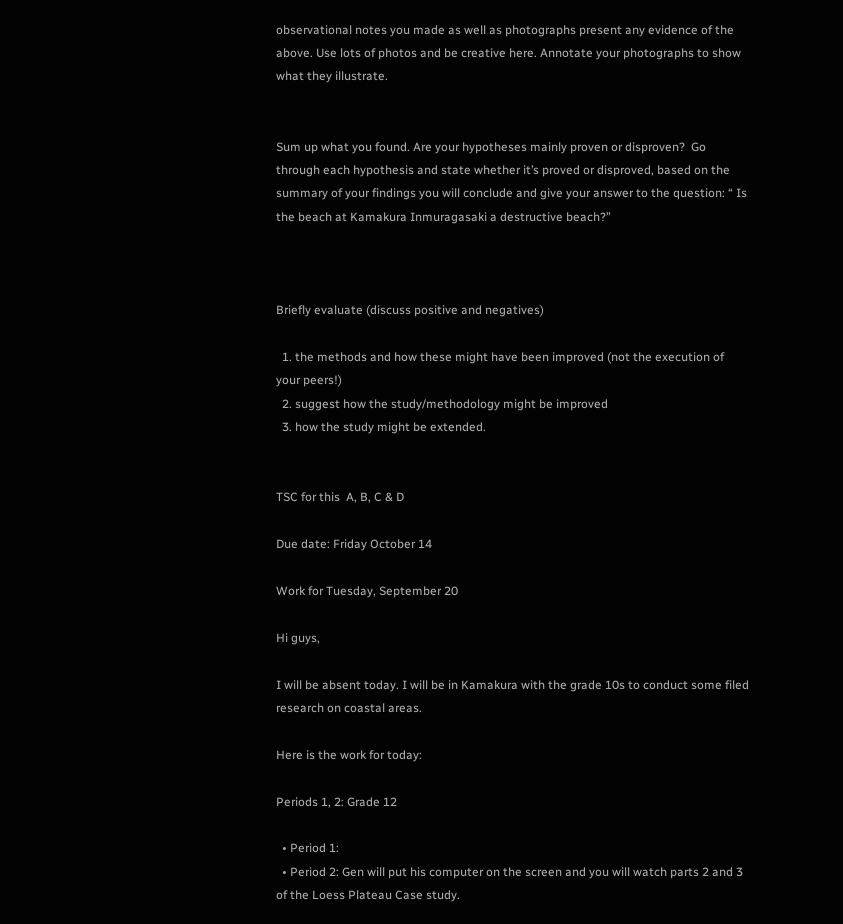observational notes you made as well as photographs present any evidence of the above. Use lots of photos and be creative here. Annotate your photographs to show what they illustrate.


Sum up what you found. Are your hypotheses mainly proven or disproven?  Go through each hypothesis and state whether it’s proved or disproved, based on the summary of your findings you will conclude and give your answer to the question: “ Is the beach at Kamakura Inmuragasaki a destructive beach?”



Briefly evaluate (discuss positive and negatives)

  1. the methods and how these might have been improved (not the execution of your peers!)
  2. suggest how the study/methodology might be improved
  3. how the study might be extended.


TSC for this  A, B, C & D

Due date: Friday October 14

Work for Tuesday, September 20

Hi guys,

I will be absent today. I will be in Kamakura with the grade 10s to conduct some filed research on coastal areas.

Here is the work for today:

Periods 1, 2: Grade 12

  • Period 1:
  • Period 2: Gen will put his computer on the screen and you will watch parts 2 and 3 of the Loess Plateau Case study.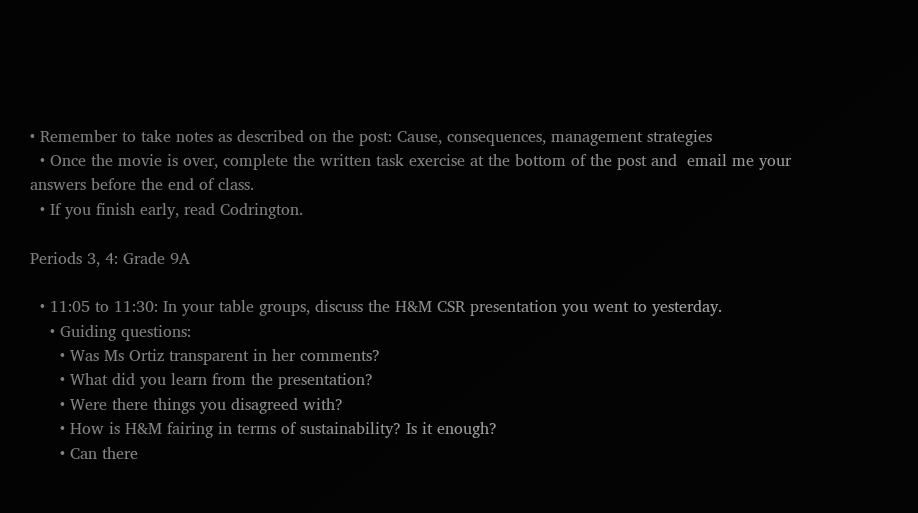• Remember to take notes as described on the post: Cause, consequences, management strategies
  • Once the movie is over, complete the written task exercise at the bottom of the post and  email me your answers before the end of class.
  • If you finish early, read Codrington.

Periods 3, 4: Grade 9A

  • 11:05 to 11:30: In your table groups, discuss the H&M CSR presentation you went to yesterday.
    • Guiding questions:
      • Was Ms Ortiz transparent in her comments?
      • What did you learn from the presentation?
      • Were there things you disagreed with?
      • How is H&M fairing in terms of sustainability? Is it enough?
      • Can there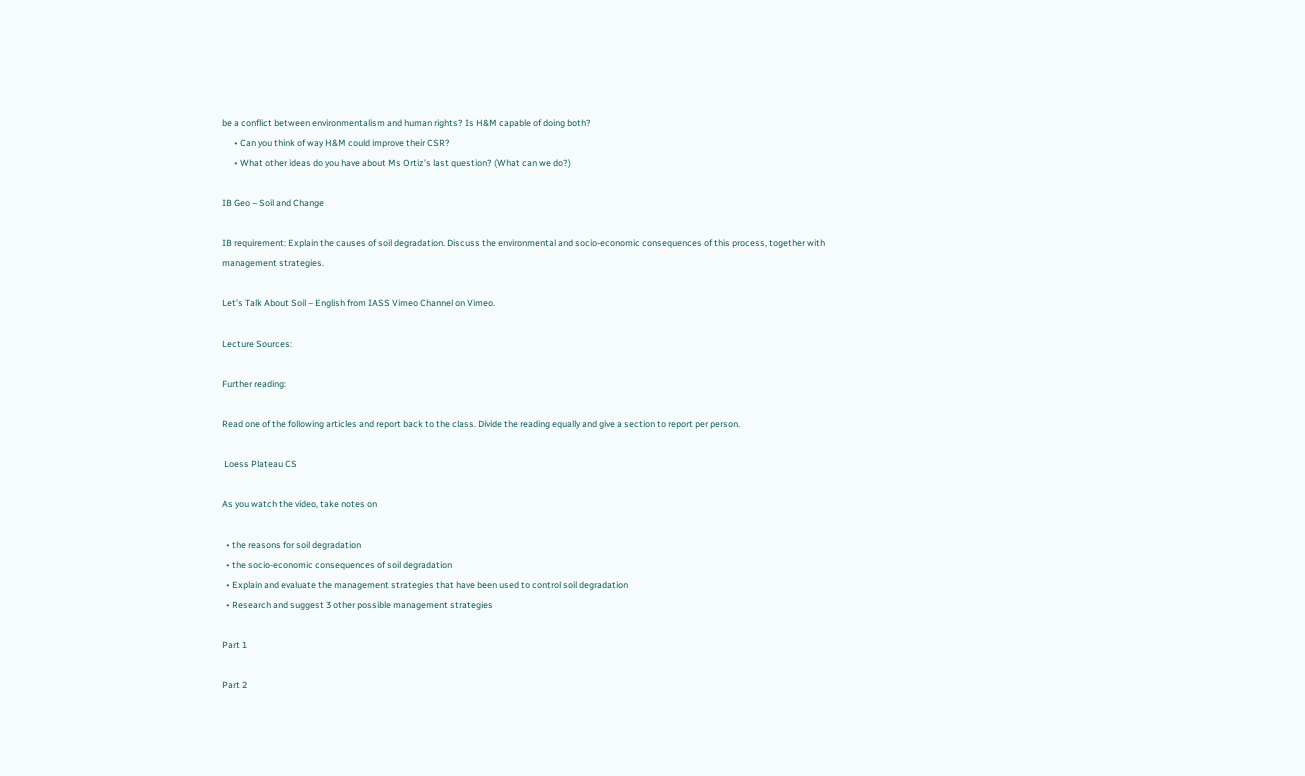be a conflict between environmentalism and human rights? Is H&M capable of doing both?
      • Can you think of way H&M could improve their CSR?
      • What other ideas do you have about Ms Ortiz’s last question? (What can we do?)

IB Geo – Soil and Change

IB requirement: Explain the causes of soil degradation. Discuss the environmental and socio-economic consequences of this process, together with management strategies.

Let’s Talk About Soil – English from IASS Vimeo Channel on Vimeo.

Lecture Sources:

Further reading:

Read one of the following articles and report back to the class. Divide the reading equally and give a section to report per person.

 Loess Plateau CS

As you watch the video, take notes on

  • the reasons for soil degradation
  • the socio-economic consequences of soil degradation
  • Explain and evaluate the management strategies that have been used to control soil degradation
  • Research and suggest 3 other possible management strategies

Part 1

Part 2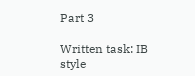Part 3

Written task: IB style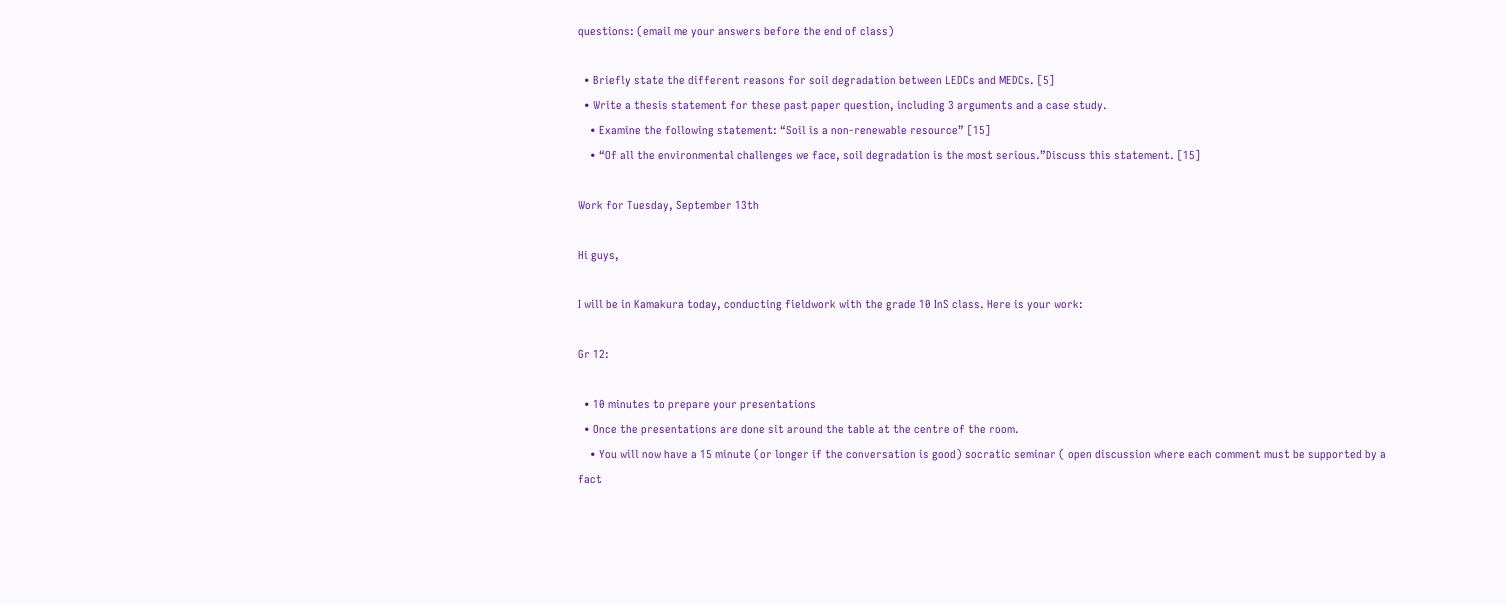questions: (email me your answers before the end of class)

  • Briefly state the different reasons for soil degradation between LEDCs and MEDCs. [5]
  • Write a thesis statement for these past paper question, including 3 arguments and a case study.
    • Examine the following statement: “Soil is a non-renewable resource” [15]
    • “Of all the environmental challenges we face, soil degradation is the most serious.”Discuss this statement. [15]

Work for Tuesday, September 13th

Hi guys,

I will be in Kamakura today, conducting fieldwork with the grade 10 InS class. Here is your work:

Gr 12:

  • 10 minutes to prepare your presentations
  • Once the presentations are done sit around the table at the centre of the room.
    • You will now have a 15 minute (or longer if the conversation is good) socratic seminar ( open discussion where each comment must be supported by a fact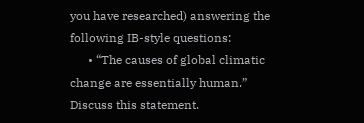you have researched) answering the following IB-style questions:
      • “The causes of global climatic change are essentially human.” Discuss this statement.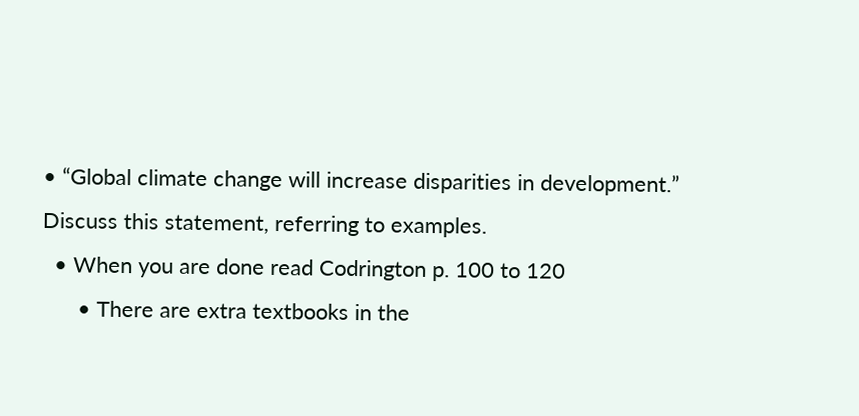• “Global climate change will increase disparities in development.” Discuss this statement, referring to examples.
  • When you are done read Codrington p. 100 to 120
      • There are extra textbooks in the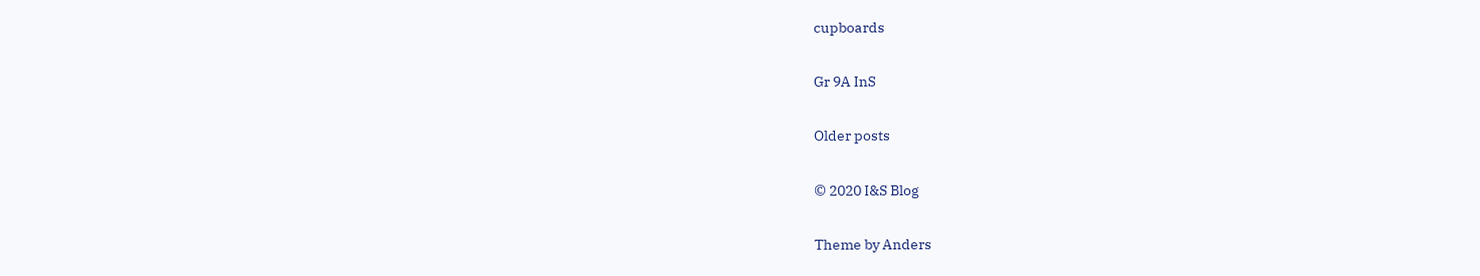cupboards

Gr 9A InS

Older posts

© 2020 I&S Blog

Theme by Anders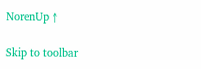NorenUp ↑

Skip to toolbar